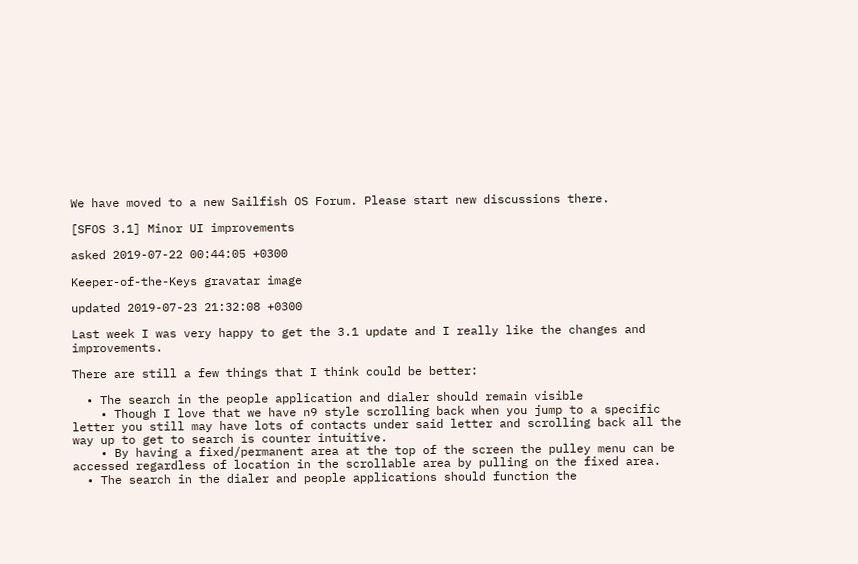We have moved to a new Sailfish OS Forum. Please start new discussions there.

[SFOS 3.1] Minor UI improvements

asked 2019-07-22 00:44:05 +0300

Keeper-of-the-Keys gravatar image

updated 2019-07-23 21:32:08 +0300

Last week I was very happy to get the 3.1 update and I really like the changes and improvements.

There are still a few things that I think could be better:

  • The search in the people application and dialer should remain visible
    • Though I love that we have n9 style scrolling back when you jump to a specific letter you still may have lots of contacts under said letter and scrolling back all the way up to get to search is counter intuitive.
    • By having a fixed/permanent area at the top of the screen the pulley menu can be accessed regardless of location in the scrollable area by pulling on the fixed area.
  • The search in the dialer and people applications should function the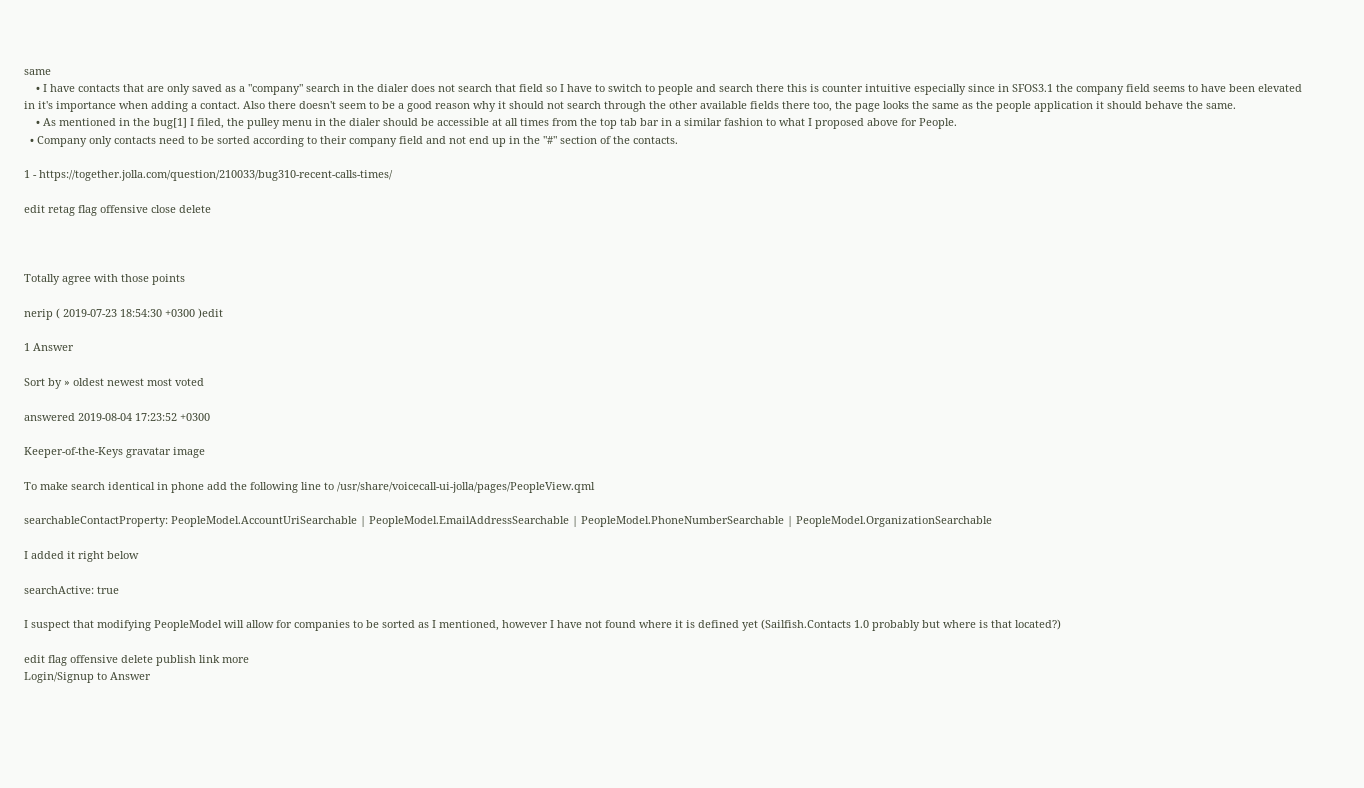same
    • I have contacts that are only saved as a "company" search in the dialer does not search that field so I have to switch to people and search there this is counter intuitive especially since in SFOS3.1 the company field seems to have been elevated in it's importance when adding a contact. Also there doesn't seem to be a good reason why it should not search through the other available fields there too, the page looks the same as the people application it should behave the same.
    • As mentioned in the bug[1] I filed, the pulley menu in the dialer should be accessible at all times from the top tab bar in a similar fashion to what I proposed above for People.
  • Company only contacts need to be sorted according to their company field and not end up in the "#" section of the contacts.

1 - https://together.jolla.com/question/210033/bug310-recent-calls-times/

edit retag flag offensive close delete



Totally agree with those points

nerip ( 2019-07-23 18:54:30 +0300 )edit

1 Answer

Sort by » oldest newest most voted

answered 2019-08-04 17:23:52 +0300

Keeper-of-the-Keys gravatar image

To make search identical in phone add the following line to /usr/share/voicecall-ui-jolla/pages/PeopleView.qml

searchableContactProperty: PeopleModel.AccountUriSearchable | PeopleModel.EmailAddressSearchable | PeopleModel.PhoneNumberSearchable | PeopleModel.OrganizationSearchable

I added it right below

searchActive: true

I suspect that modifying PeopleModel will allow for companies to be sorted as I mentioned, however I have not found where it is defined yet (Sailfish.Contacts 1.0 probably but where is that located?)

edit flag offensive delete publish link more
Login/Signup to Answer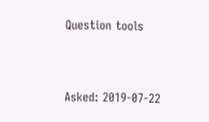Question tools



Asked: 2019-07-22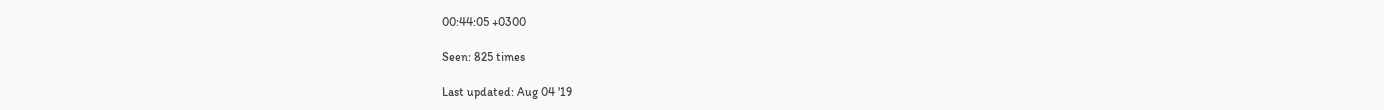00:44:05 +0300

Seen: 825 times

Last updated: Aug 04 '19